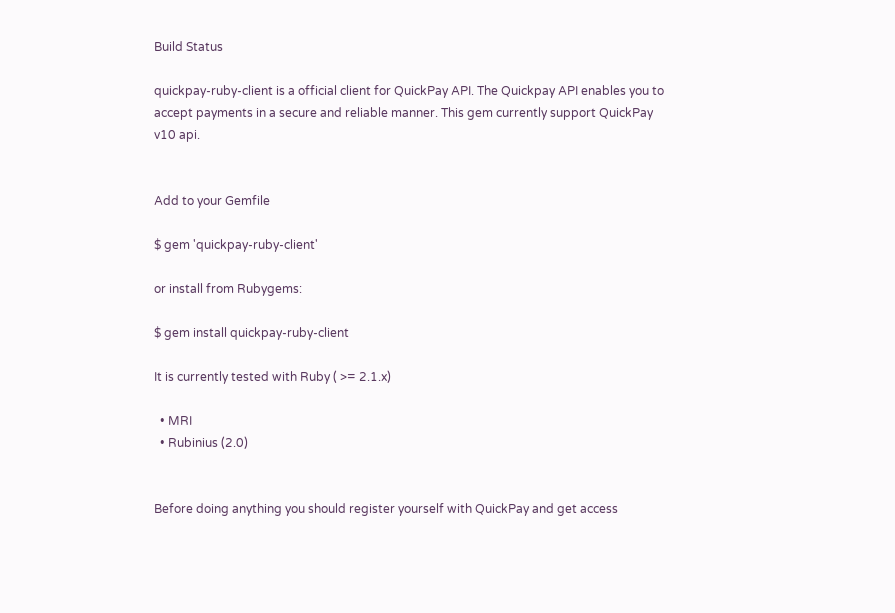Build Status

quickpay-ruby-client is a official client for QuickPay API. The Quickpay API enables you to accept payments in a secure and reliable manner. This gem currently support QuickPay v10 api.


Add to your Gemfile

$ gem 'quickpay-ruby-client'

or install from Rubygems:

$ gem install quickpay-ruby-client

It is currently tested with Ruby ( >= 2.1.x)

  • MRI
  • Rubinius (2.0)


Before doing anything you should register yourself with QuickPay and get access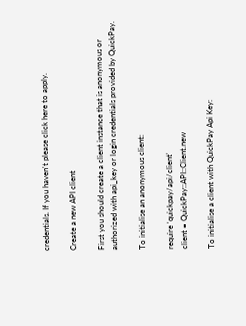credentials. If you haven't please click here to apply.

Create a new API client

First you should create a client instance that is anonymous or authorized with api_key or login credentials provided by QuickPay.

To initialise an anonymous client:

require 'quickpay/api/client'
client = QuickPay::API::Client.new

To initialise a client with QuickPay Api Key: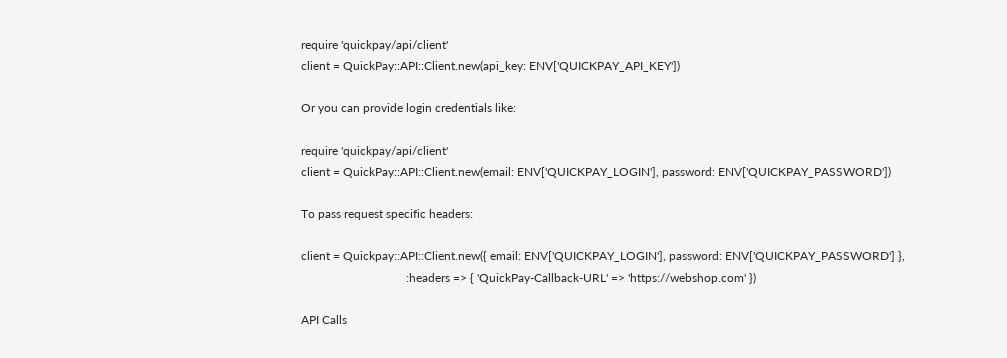require 'quickpay/api/client'
client = QuickPay::API::Client.new(api_key: ENV['QUICKPAY_API_KEY'])

Or you can provide login credentials like:

require 'quickpay/api/client'
client = QuickPay::API::Client.new(email: ENV['QUICKPAY_LOGIN'], password: ENV['QUICKPAY_PASSWORD'])

To pass request specific headers:

client = Quickpay::API::Client.new({ email: ENV['QUICKPAY_LOGIN'], password: ENV['QUICKPAY_PASSWORD'] },
                                   :headers => { 'QuickPay-Callback-URL' => 'https://webshop.com' })

API Calls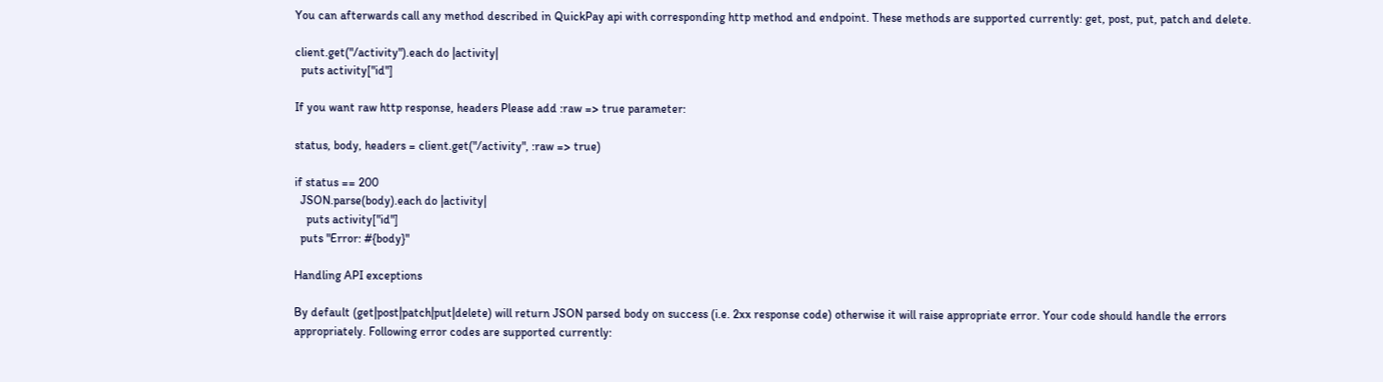You can afterwards call any method described in QuickPay api with corresponding http method and endpoint. These methods are supported currently: get, post, put, patch and delete.

client.get("/activity").each do |activity|
  puts activity["id"]

If you want raw http response, headers Please add :raw => true parameter:

status, body, headers = client.get("/activity", :raw => true)

if status == 200
  JSON.parse(body).each do |activity|
    puts activity["id"]
  puts "Error: #{body}"

Handling API exceptions

By default (get|post|patch|put|delete) will return JSON parsed body on success (i.e. 2xx response code) otherwise it will raise appropriate error. Your code should handle the errors appropriately. Following error codes are supported currently: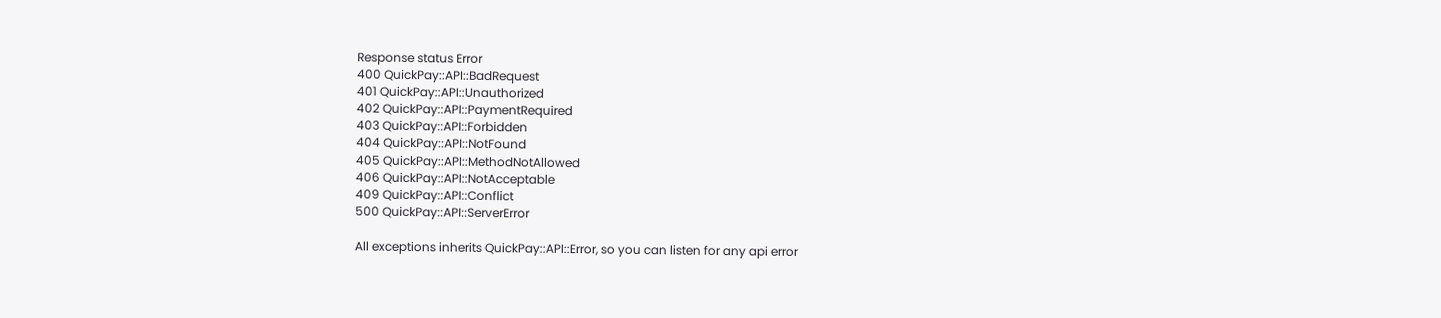Response status Error
400 QuickPay::API::BadRequest
401 QuickPay::API::Unauthorized
402 QuickPay::API::PaymentRequired
403 QuickPay::API::Forbidden
404 QuickPay::API::NotFound
405 QuickPay::API::MethodNotAllowed
406 QuickPay::API::NotAcceptable
409 QuickPay::API::Conflict
500 QuickPay::API::ServerError

All exceptions inherits QuickPay::API::Error, so you can listen for any api error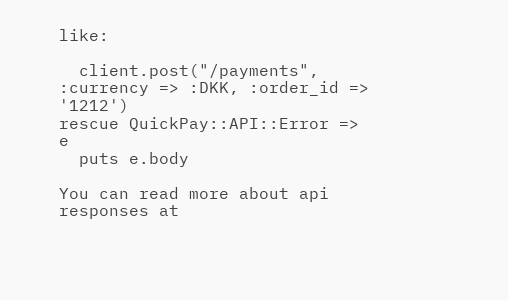like:

  client.post("/payments", :currency => :DKK, :order_id => '1212')
rescue QuickPay::API::Error => e
  puts e.body

You can read more about api responses at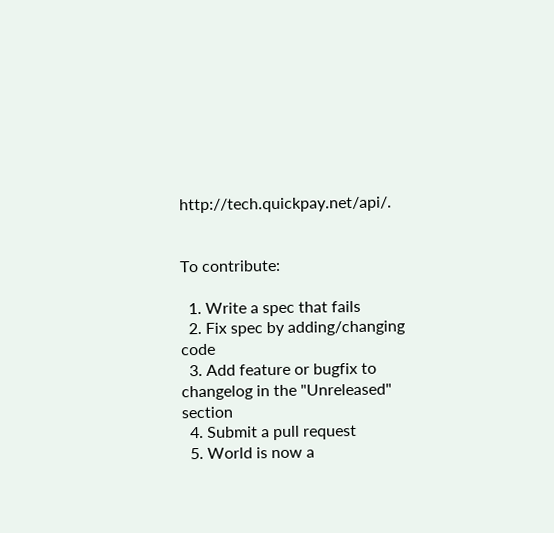http://tech.quickpay.net/api/.


To contribute:

  1. Write a spec that fails
  2. Fix spec by adding/changing code
  3. Add feature or bugfix to changelog in the "Unreleased" section
  4. Submit a pull request
  5. World is now a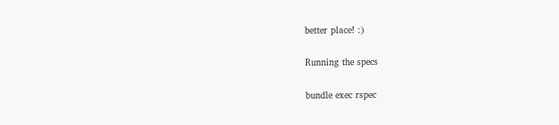better place! :)

Running the specs

bundle exec rspec